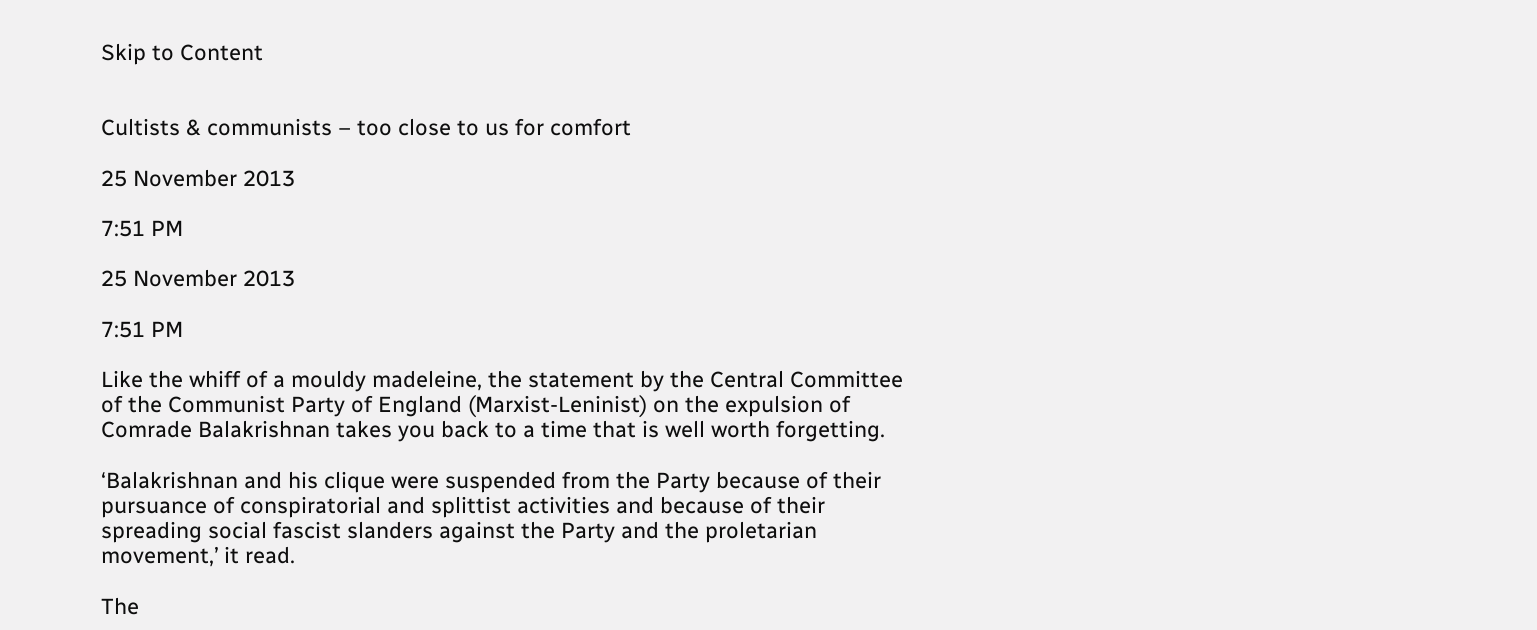Skip to Content


Cultists & communists – too close to us for comfort

25 November 2013

7:51 PM

25 November 2013

7:51 PM

Like the whiff of a mouldy madeleine, the statement by the Central Committee of the Communist Party of England (Marxist-Leninist) on the expulsion of Comrade Balakrishnan takes you back to a time that is well worth forgetting.

‘Balakrishnan and his clique were suspended from the Party because of their pursuance of conspiratorial and splittist activities and because of their spreading social fascist slanders against the Party and the proletarian movement,’ it read.

The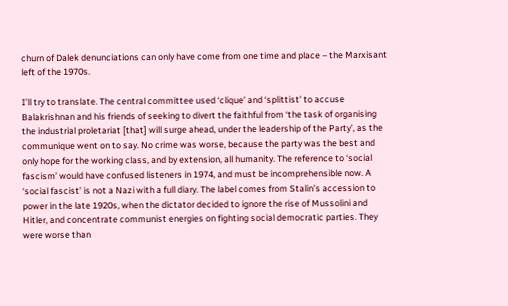churn of Dalek denunciations can only have come from one time and place – the Marxisant left of the 1970s.

I’ll try to translate. The central committee used ‘clique’ and ‘splittist’ to accuse Balakrishnan and his friends of seeking to divert the faithful from ‘the task of organising the industrial proletariat [that] will surge ahead, under the leadership of the Party’, as the communique went on to say. No crime was worse, because the party was the best and only hope for the working class, and by extension, all humanity. The reference to ‘social fascism’ would have confused listeners in 1974, and must be incomprehensible now. A ‘social fascist’ is not a Nazi with a full diary. The label comes from Stalin’s accession to power in the late 1920s, when the dictator decided to ignore the rise of Mussolini and Hitler, and concentrate communist energies on fighting social democratic parties. They were worse than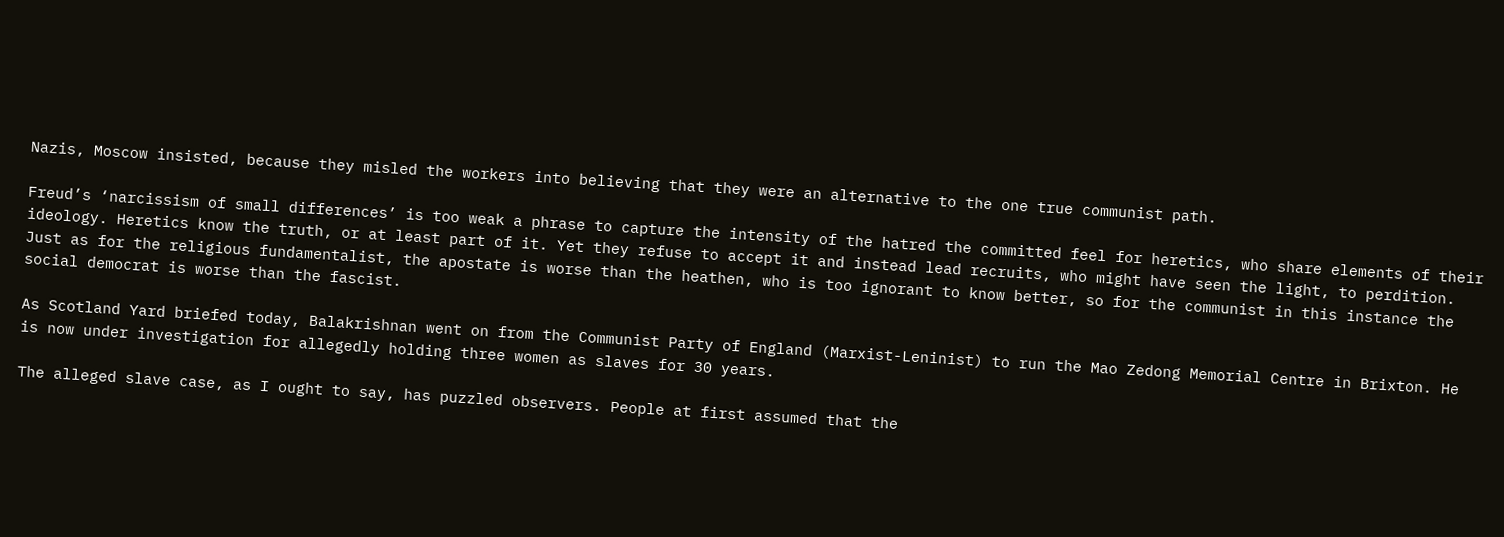Nazis, Moscow insisted, because they misled the workers into believing that they were an alternative to the one true communist path.

Freud’s ‘narcissism of small differences’ is too weak a phrase to capture the intensity of the hatred the committed feel for heretics, who share elements of their ideology. Heretics know the truth, or at least part of it. Yet they refuse to accept it and instead lead recruits, who might have seen the light, to perdition. Just as for the religious fundamentalist, the apostate is worse than the heathen, who is too ignorant to know better, so for the communist in this instance the social democrat is worse than the fascist.

As Scotland Yard briefed today, Balakrishnan went on from the Communist Party of England (Marxist-Leninist) to run the Mao Zedong Memorial Centre in Brixton. He is now under investigation for allegedly holding three women as slaves for 30 years.

The alleged slave case, as I ought to say, has puzzled observers. People at first assumed that the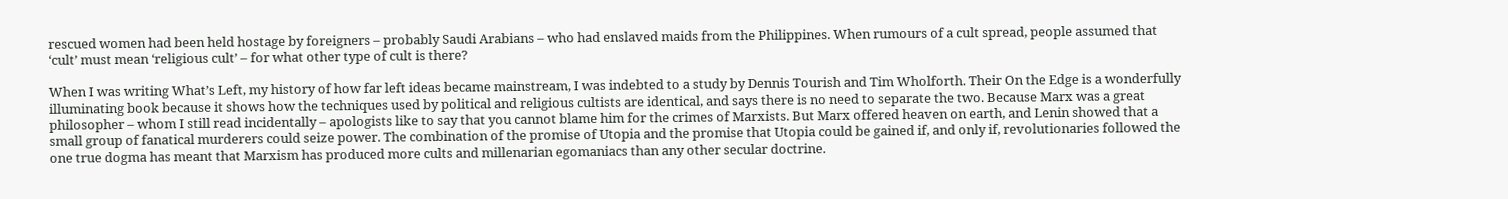rescued women had been held hostage by foreigners – probably Saudi Arabians – who had enslaved maids from the Philippines. When rumours of a cult spread, people assumed that ‘cult’ must mean ‘religious cult’ – for what other type of cult is there?

When I was writing What’s Left, my history of how far left ideas became mainstream, I was indebted to a study by Dennis Tourish and Tim Wholforth. Their On the Edge is a wonderfully illuminating book because it shows how the techniques used by political and religious cultists are identical, and says there is no need to separate the two. Because Marx was a great philosopher – whom I still read incidentally – apologists like to say that you cannot blame him for the crimes of Marxists. But Marx offered heaven on earth, and Lenin showed that a small group of fanatical murderers could seize power. The combination of the promise of Utopia and the promise that Utopia could be gained if, and only if, revolutionaries followed the one true dogma has meant that Marxism has produced more cults and millenarian egomaniacs than any other secular doctrine.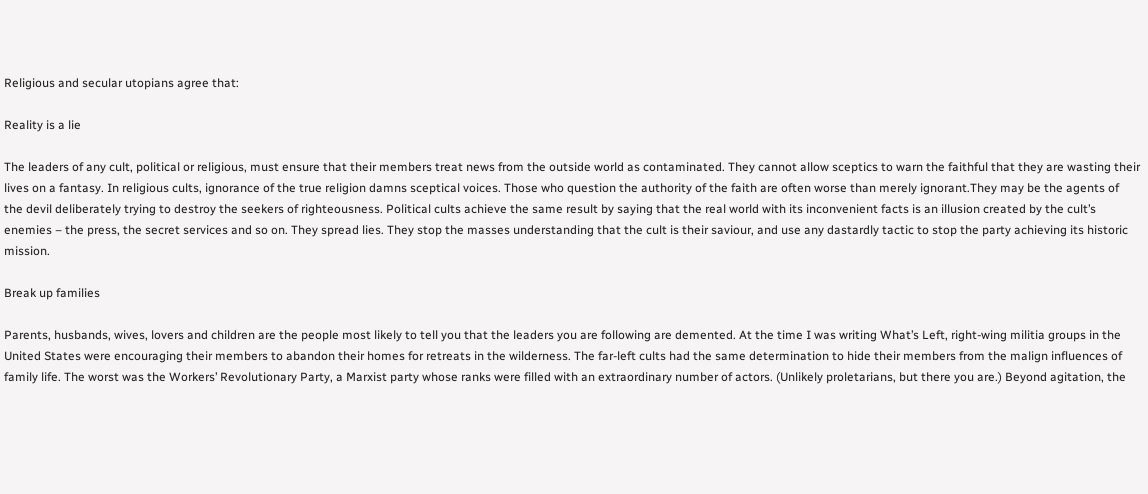Religious and secular utopians agree that:

Reality is a lie

The leaders of any cult, political or religious, must ensure that their members treat news from the outside world as contaminated. They cannot allow sceptics to warn the faithful that they are wasting their lives on a fantasy. In religious cults, ignorance of the true religion damns sceptical voices. Those who question the authority of the faith are often worse than merely ignorant.They may be the agents of the devil deliberately trying to destroy the seekers of righteousness. Political cults achieve the same result by saying that the real world with its inconvenient facts is an illusion created by the cult’s enemies – the press, the secret services and so on. They spread lies. They stop the masses understanding that the cult is their saviour, and use any dastardly tactic to stop the party achieving its historic mission.

Break up families

Parents, husbands, wives, lovers and children are the people most likely to tell you that the leaders you are following are demented. At the time I was writing What’s Left, right-wing militia groups in the United States were encouraging their members to abandon their homes for retreats in the wilderness. The far-left cults had the same determination to hide their members from the malign influences of family life. The worst was the Workers’ Revolutionary Party, a Marxist party whose ranks were filled with an extraordinary number of actors. (Unlikely proletarians, but there you are.) Beyond agitation, the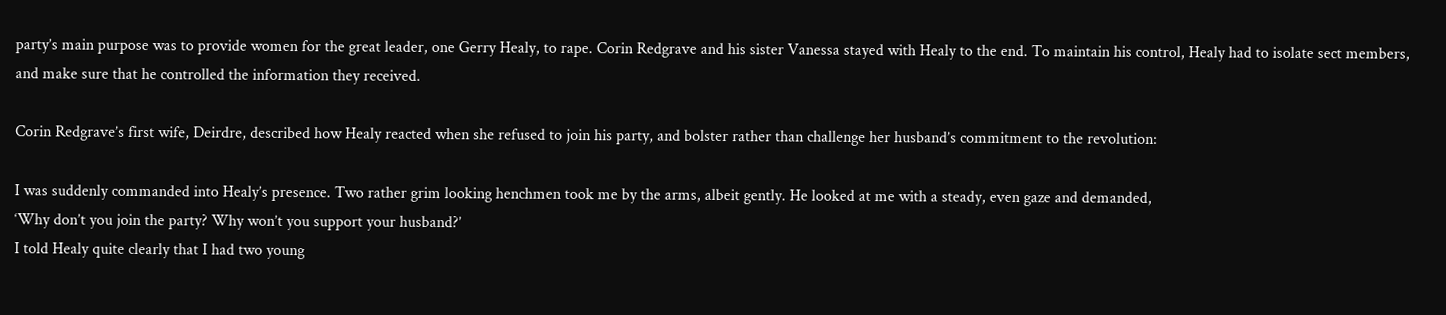party’s main purpose was to provide women for the great leader, one Gerry Healy, to rape. Corin Redgrave and his sister Vanessa stayed with Healy to the end. To maintain his control, Healy had to isolate sect members, and make sure that he controlled the information they received.

Corin Redgrave’s first wife, Deirdre, described how Healy reacted when she refused to join his party, and bolster rather than challenge her husband’s commitment to the revolution:

I was suddenly commanded into Healy’s presence. Two rather grim looking henchmen took me by the arms, albeit gently. He looked at me with a steady, even gaze and demanded,
‘Why don’t you join the party? Why won’t you support your husband?’
I told Healy quite clearly that I had two young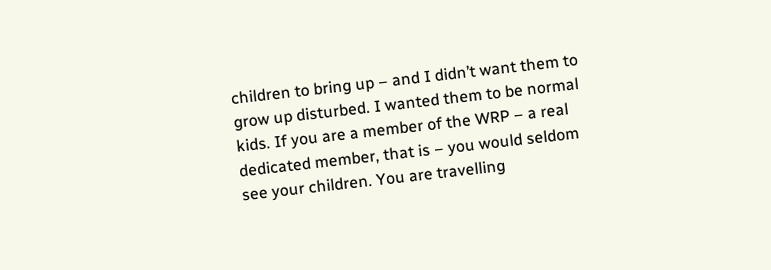children to bring up – and I didn’t want them to grow up disturbed. I wanted them to be normal kids. If you are a member of the WRP – a real dedicated member, that is – you would seldom see your children. You are travelling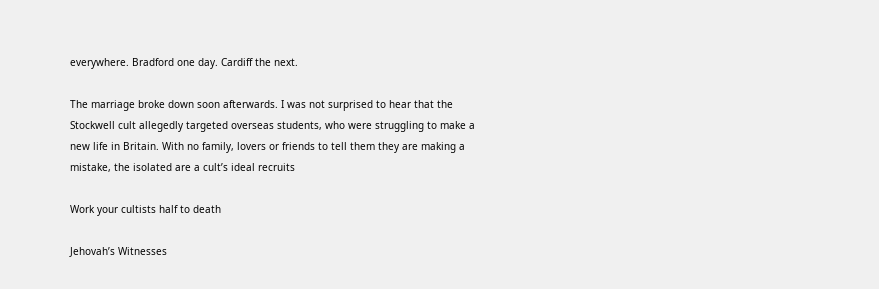everywhere. Bradford one day. Cardiff the next.

The marriage broke down soon afterwards. I was not surprised to hear that the Stockwell cult allegedly targeted overseas students, who were struggling to make a new life in Britain. With no family, lovers or friends to tell them they are making a mistake, the isolated are a cult’s ideal recruits

Work your cultists half to death

Jehovah’s Witnesses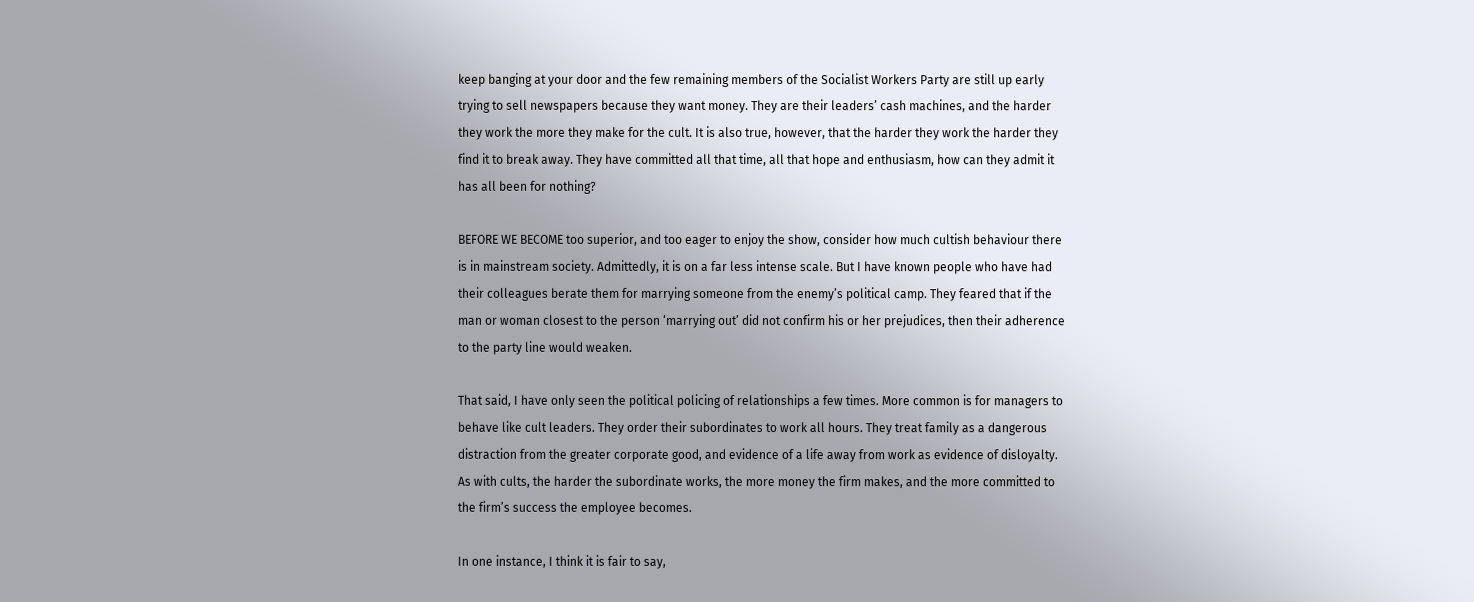keep banging at your door and the few remaining members of the Socialist Workers Party are still up early trying to sell newspapers because they want money. They are their leaders’ cash machines, and the harder they work the more they make for the cult. It is also true, however, that the harder they work the harder they find it to break away. They have committed all that time, all that hope and enthusiasm, how can they admit it has all been for nothing?

BEFORE WE BECOME too superior, and too eager to enjoy the show, consider how much cultish behaviour there is in mainstream society. Admittedly, it is on a far less intense scale. But I have known people who have had their colleagues berate them for marrying someone from the enemy’s political camp. They feared that if the man or woman closest to the person ‘marrying out’ did not confirm his or her prejudices, then their adherence to the party line would weaken.

That said, I have only seen the political policing of relationships a few times. More common is for managers to behave like cult leaders. They order their subordinates to work all hours. They treat family as a dangerous distraction from the greater corporate good, and evidence of a life away from work as evidence of disloyalty. As with cults, the harder the subordinate works, the more money the firm makes, and the more committed to the firm’s success the employee becomes.

In one instance, I think it is fair to say,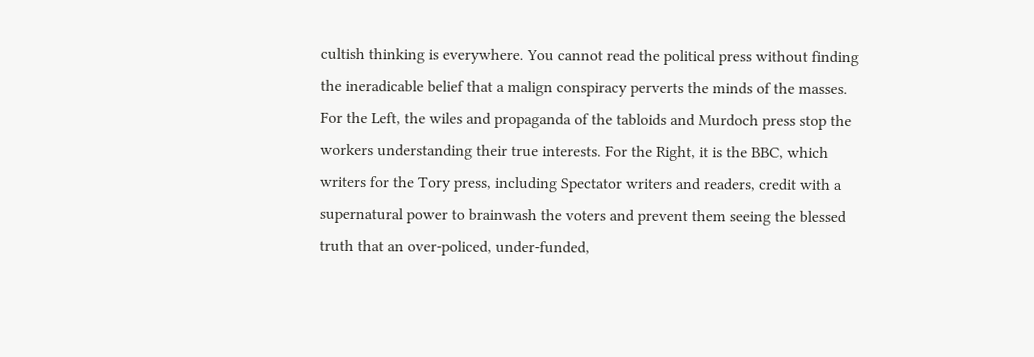cultish thinking is everywhere. You cannot read the political press without finding the ineradicable belief that a malign conspiracy perverts the minds of the masses. For the Left, the wiles and propaganda of the tabloids and Murdoch press stop the workers understanding their true interests. For the Right, it is the BBC, which writers for the Tory press, including Spectator writers and readers, credit with a supernatural power to brainwash the voters and prevent them seeing the blessed truth that an over-policed, under-funded,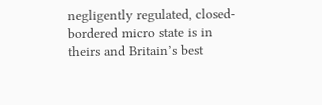negligently regulated, closed-bordered micro state is in theirs and Britain’s best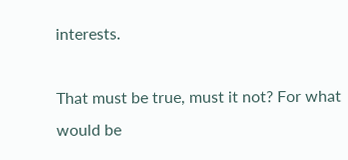interests.

That must be true, must it not? For what would be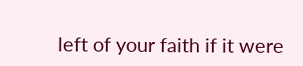left of your faith if it were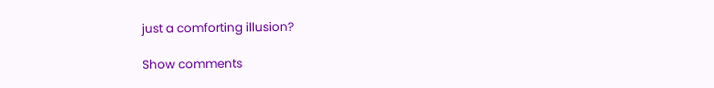just a comforting illusion?

Show comments